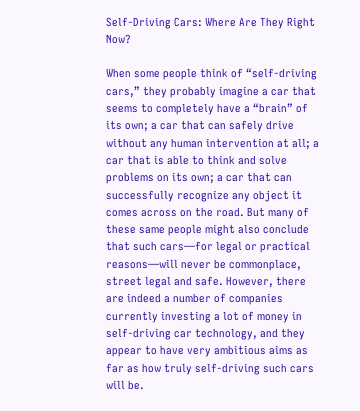Self-Driving Cars: Where Are They Right Now?

When some people think of “self-driving cars,” they probably imagine a car that seems to completely have a “brain” of its own; a car that can safely drive without any human intervention at all; a car that is able to think and solve problems on its own; a car that can successfully recognize any object it comes across on the road. But many of these same people might also conclude that such cars—for legal or practical reasons—will never be commonplace, street legal and safe. However, there are indeed a number of companies currently investing a lot of money in self-driving car technology, and they appear to have very ambitious aims as far as how truly self-driving such cars will be.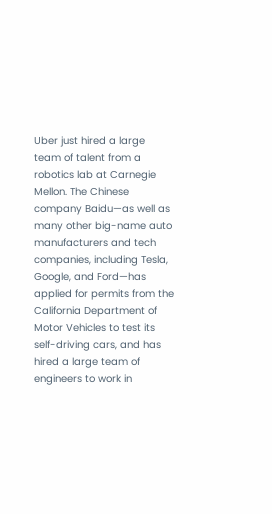Uber just hired a large team of talent from a robotics lab at Carnegie Mellon. The Chinese company Baidu—as well as many other big-name auto manufacturers and tech companies, including Tesla, Google, and Ford—has applied for permits from the California Department of Motor Vehicles to test its self-driving cars, and has hired a large team of engineers to work in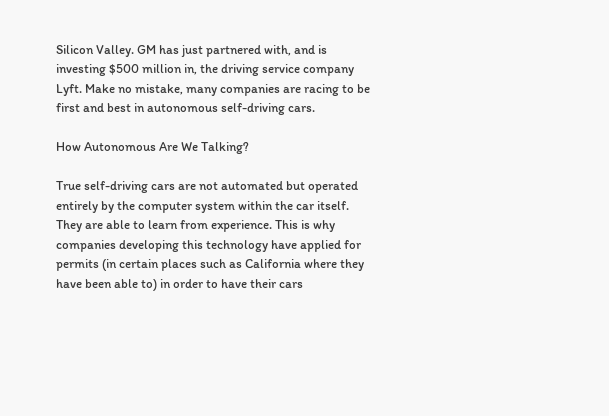Silicon Valley. GM has just partnered with, and is investing $500 million in, the driving service company Lyft. Make no mistake, many companies are racing to be first and best in autonomous self-driving cars.

How Autonomous Are We Talking?

True self-driving cars are not automated but operated entirely by the computer system within the car itself. They are able to learn from experience. This is why companies developing this technology have applied for permits (in certain places such as California where they have been able to) in order to have their cars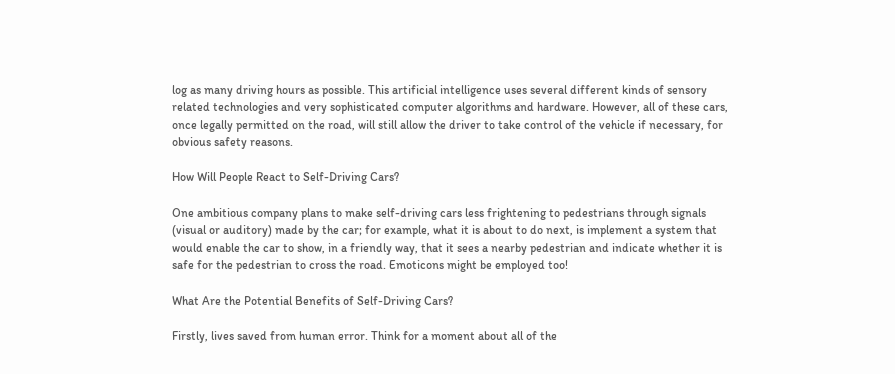log as many driving hours as possible. This artificial intelligence uses several different kinds of sensory related technologies and very sophisticated computer algorithms and hardware. However, all of these cars, once legally permitted on the road, will still allow the driver to take control of the vehicle if necessary, for obvious safety reasons.

How Will People React to Self-Driving Cars?

One ambitious company plans to make self-driving cars less frightening to pedestrians through signals (visual or auditory) made by the car; for example, what it is about to do next, is implement a system that would enable the car to show, in a friendly way, that it sees a nearby pedestrian and indicate whether it is safe for the pedestrian to cross the road. Emoticons might be employed too!

What Are the Potential Benefits of Self-Driving Cars?

Firstly, lives saved from human error. Think for a moment about all of the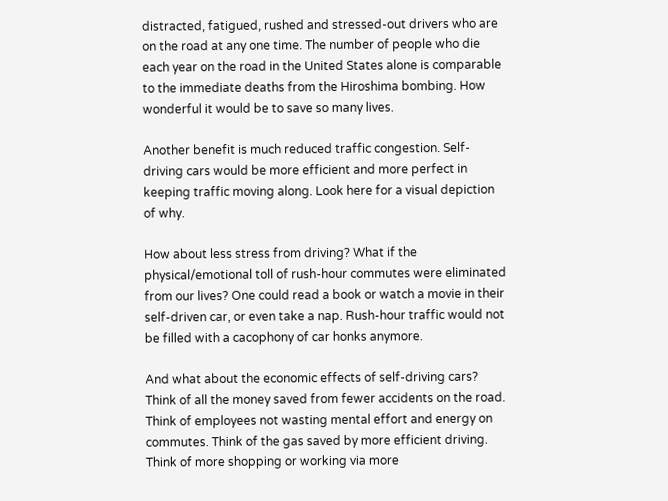distracted, fatigued, rushed and stressed-out drivers who are on the road at any one time. The number of people who die each year on the road in the United States alone is comparable to the immediate deaths from the Hiroshima bombing. How wonderful it would be to save so many lives.

Another benefit is much reduced traffic congestion. Self-driving cars would be more efficient and more perfect in keeping traffic moving along. Look here for a visual depiction of why.

How about less stress from driving? What if the physical/emotional toll of rush-hour commutes were eliminated from our lives? One could read a book or watch a movie in their self-driven car, or even take a nap. Rush-hour traffic would not be filled with a cacophony of car honks anymore.

And what about the economic effects of self-driving cars? Think of all the money saved from fewer accidents on the road. Think of employees not wasting mental effort and energy on commutes. Think of the gas saved by more efficient driving. Think of more shopping or working via more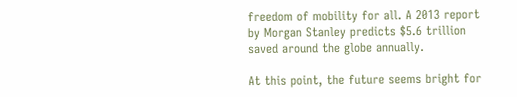freedom of mobility for all. A 2013 report by Morgan Stanley predicts $5.6 trillion saved around the globe annually.

At this point, the future seems bright for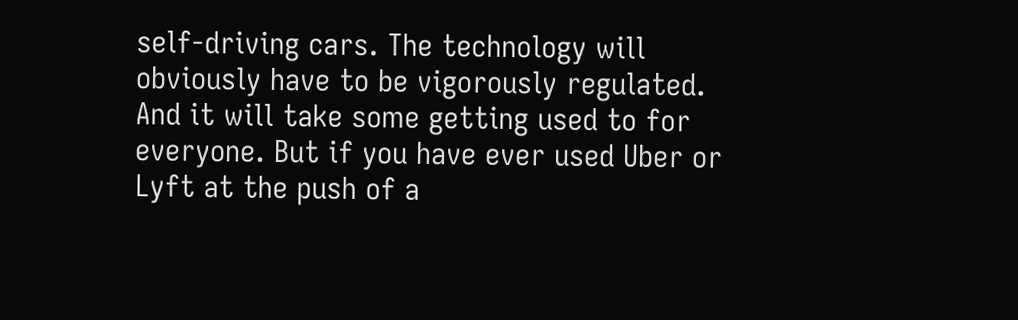self-driving cars. The technology will obviously have to be vigorously regulated. And it will take some getting used to for everyone. But if you have ever used Uber or Lyft at the push of a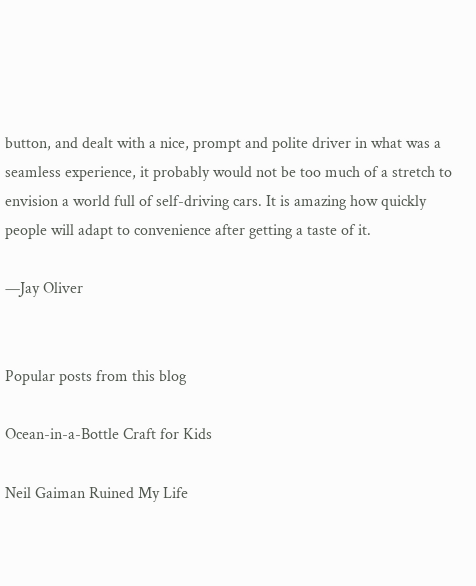button, and dealt with a nice, prompt and polite driver in what was a seamless experience, it probably would not be too much of a stretch to envision a world full of self-driving cars. It is amazing how quickly people will adapt to convenience after getting a taste of it.

—Jay Oliver


Popular posts from this blog

Ocean-in-a-Bottle Craft for Kids

Neil Gaiman Ruined My Life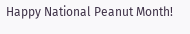Happy National Peanut Month!